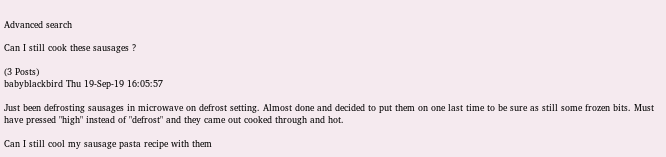Advanced search

Can I still cook these sausages ?

(3 Posts)
babyblackbird Thu 19-Sep-19 16:05:57

Just been defrosting sausages in microwave on defrost setting. Almost done and decided to put them on one last time to be sure as still some frozen bits. Must have pressed "high" instead of "defrost" and they came out cooked through and hot.

Can I still cool my sausage pasta recipe with them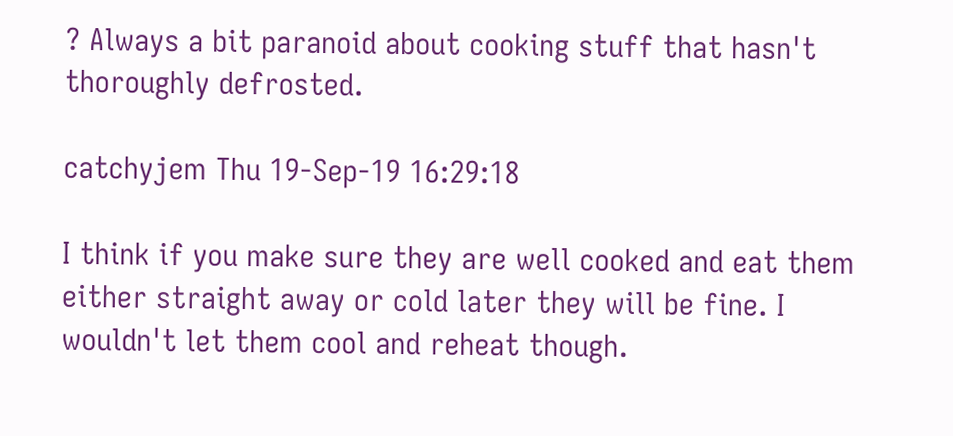? Always a bit paranoid about cooking stuff that hasn't thoroughly defrosted.

catchyjem Thu 19-Sep-19 16:29:18

I think if you make sure they are well cooked and eat them either straight away or cold later they will be fine. I wouldn't let them cool and reheat though.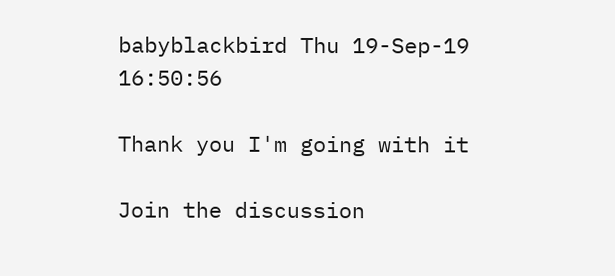babyblackbird Thu 19-Sep-19 16:50:56

Thank you I'm going with it

Join the discussion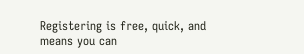Registering is free, quick, and means you can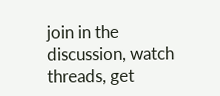join in the discussion, watch threads, get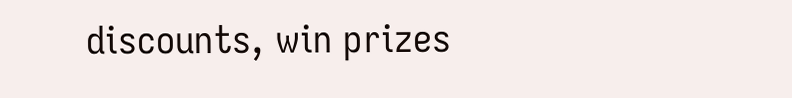discounts, win prizes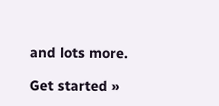and lots more.

Get started »